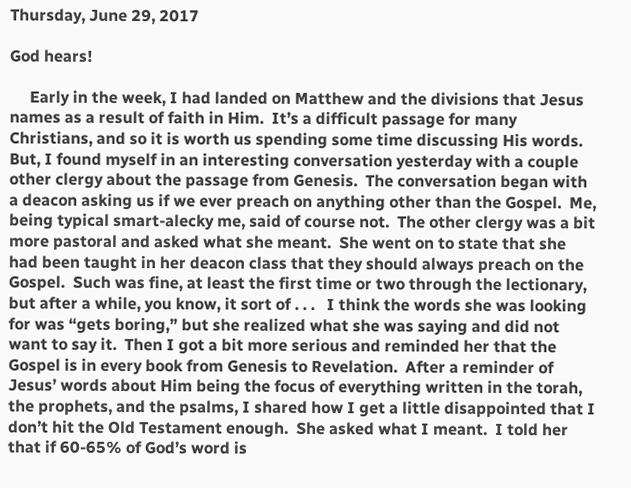Thursday, June 29, 2017

God hears!

     Early in the week, I had landed on Matthew and the divisions that Jesus names as a result of faith in Him.  It’s a difficult passage for many Christians, and so it is worth us spending some time discussing His words.  But, I found myself in an interesting conversation yesterday with a couple other clergy about the passage from Genesis.  The conversation began with a deacon asking us if we ever preach on anything other than the Gospel.  Me, being typical smart-alecky me, said of course not.  The other clergy was a bit more pastoral and asked what she meant.  She went on to state that she had been taught in her deacon class that they should always preach on the Gospel.  Such was fine, at least the first time or two through the lectionary, but after a while, you know, it sort of . . .   I think the words she was looking for was “gets boring,” but she realized what she was saying and did not want to say it.  Then I got a bit more serious and reminded her that the Gospel is in every book from Genesis to Revelation.  After a reminder of Jesus’ words about Him being the focus of everything written in the torah, the prophets, and the psalms, I shared how I get a little disappointed that I don’t hit the Old Testament enough.  She asked what I meant.  I told her that if 60-65% of God’s word is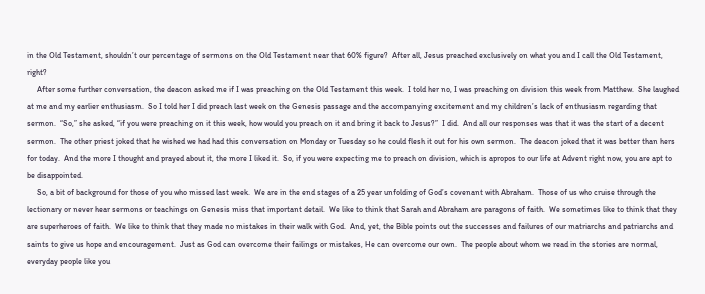in the Old Testament, shouldn’t our percentage of sermons on the Old Testament near that 60% figure?  After all, Jesus preached exclusively on what you and I call the Old Testament, right?
     After some further conversation, the deacon asked me if I was preaching on the Old Testament this week.  I told her no, I was preaching on division this week from Matthew.  She laughed at me and my earlier enthusiasm.  So I told her I did preach last week on the Genesis passage and the accompanying excitement and my children’s lack of enthusiasm regarding that sermon.  “So,” she asked, “if you were preaching on it this week, how would you preach on it and bring it back to Jesus?”  I did.  And all our responses was that it was the start of a decent sermon.  The other priest joked that he wished we had had this conversation on Monday or Tuesday so he could flesh it out for his own sermon.  The deacon joked that it was better than hers for today.  And the more I thought and prayed about it, the more I liked it.  So, if you were expecting me to preach on division, which is apropos to our life at Advent right now, you are apt to be disappointed.
     So, a bit of background for those of you who missed last week.  We are in the end stages of a 25 year unfolding of God’s covenant with Abraham.  Those of us who cruise through the lectionary or never hear sermons or teachings on Genesis miss that important detail.  We like to think that Sarah and Abraham are paragons of faith.  We sometimes like to think that they are superheroes of faith.  We like to think that they made no mistakes in their walk with God.  And, yet, the Bible points out the successes and failures of our matriarchs and patriarchs and saints to give us hope and encouragement.  Just as God can overcome their failings or mistakes, He can overcome our own.  The people about whom we read in the stories are normal, everyday people like you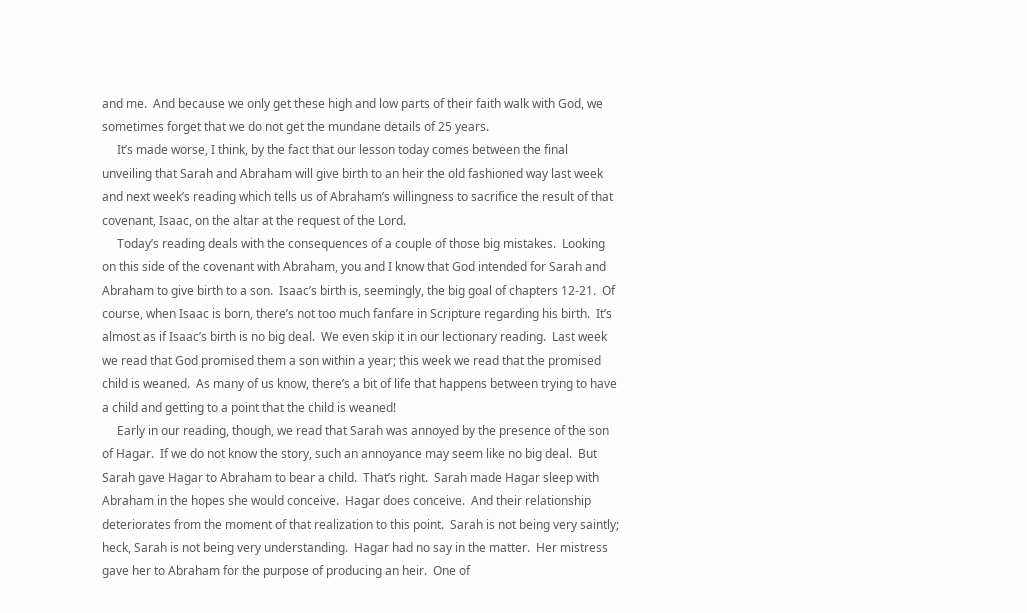and me.  And because we only get these high and low parts of their faith walk with God, we sometimes forget that we do not get the mundane details of 25 years.
     It’s made worse, I think, by the fact that our lesson today comes between the final unveiling that Sarah and Abraham will give birth to an heir the old fashioned way last week and next week’s reading which tells us of Abraham’s willingness to sacrifice the result of that covenant, Isaac, on the altar at the request of the Lord.
     Today’s reading deals with the consequences of a couple of those big mistakes.  Looking on this side of the covenant with Abraham, you and I know that God intended for Sarah and Abraham to give birth to a son.  Isaac’s birth is, seemingly, the big goal of chapters 12-21.  Of course, when Isaac is born, there’s not too much fanfare in Scripture regarding his birth.  It’s almost as if Isaac’s birth is no big deal.  We even skip it in our lectionary reading.  Last week we read that God promised them a son within a year; this week we read that the promised child is weaned.  As many of us know, there’s a bit of life that happens between trying to have a child and getting to a point that the child is weaned!
     Early in our reading, though, we read that Sarah was annoyed by the presence of the son of Hagar.  If we do not know the story, such an annoyance may seem like no big deal.  But Sarah gave Hagar to Abraham to bear a child.  That’s right.  Sarah made Hagar sleep with Abraham in the hopes she would conceive.  Hagar does conceive.  And their relationship deteriorates from the moment of that realization to this point.  Sarah is not being very saintly; heck, Sarah is not being very understanding.  Hagar had no say in the matter.  Her mistress gave her to Abraham for the purpose of producing an heir.  One of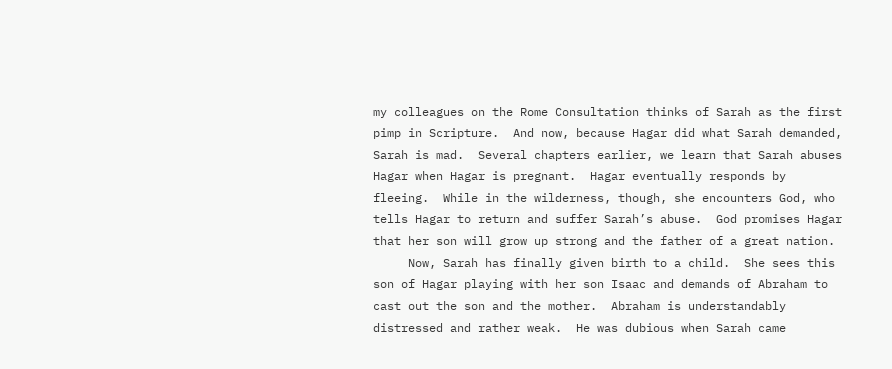my colleagues on the Rome Consultation thinks of Sarah as the first pimp in Scripture.  And now, because Hagar did what Sarah demanded, Sarah is mad.  Several chapters earlier, we learn that Sarah abuses Hagar when Hagar is pregnant.  Hagar eventually responds by fleeing.  While in the wilderness, though, she encounters God, who tells Hagar to return and suffer Sarah’s abuse.  God promises Hagar that her son will grow up strong and the father of a great nation.
     Now, Sarah has finally given birth to a child.  She sees this son of Hagar playing with her son Isaac and demands of Abraham to cast out the son and the mother.  Abraham is understandably distressed and rather weak.  He was dubious when Sarah came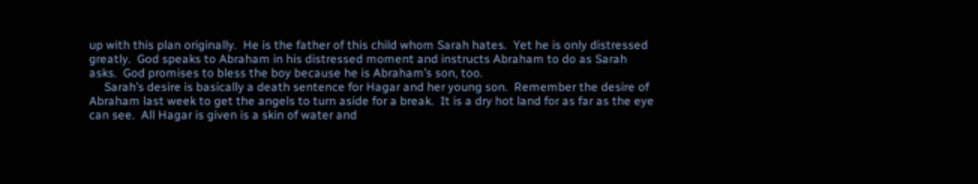up with this plan originally.  He is the father of this child whom Sarah hates.  Yet he is only distressed greatly.  God speaks to Abraham in his distressed moment and instructs Abraham to do as Sarah asks.  God promises to bless the boy because he is Abraham’s son, too.
     Sarah’s desire is basically a death sentence for Hagar and her young son.  Remember the desire of Abraham last week to get the angels to turn aside for a break.  It is a dry hot land for as far as the eye can see.  All Hagar is given is a skin of water and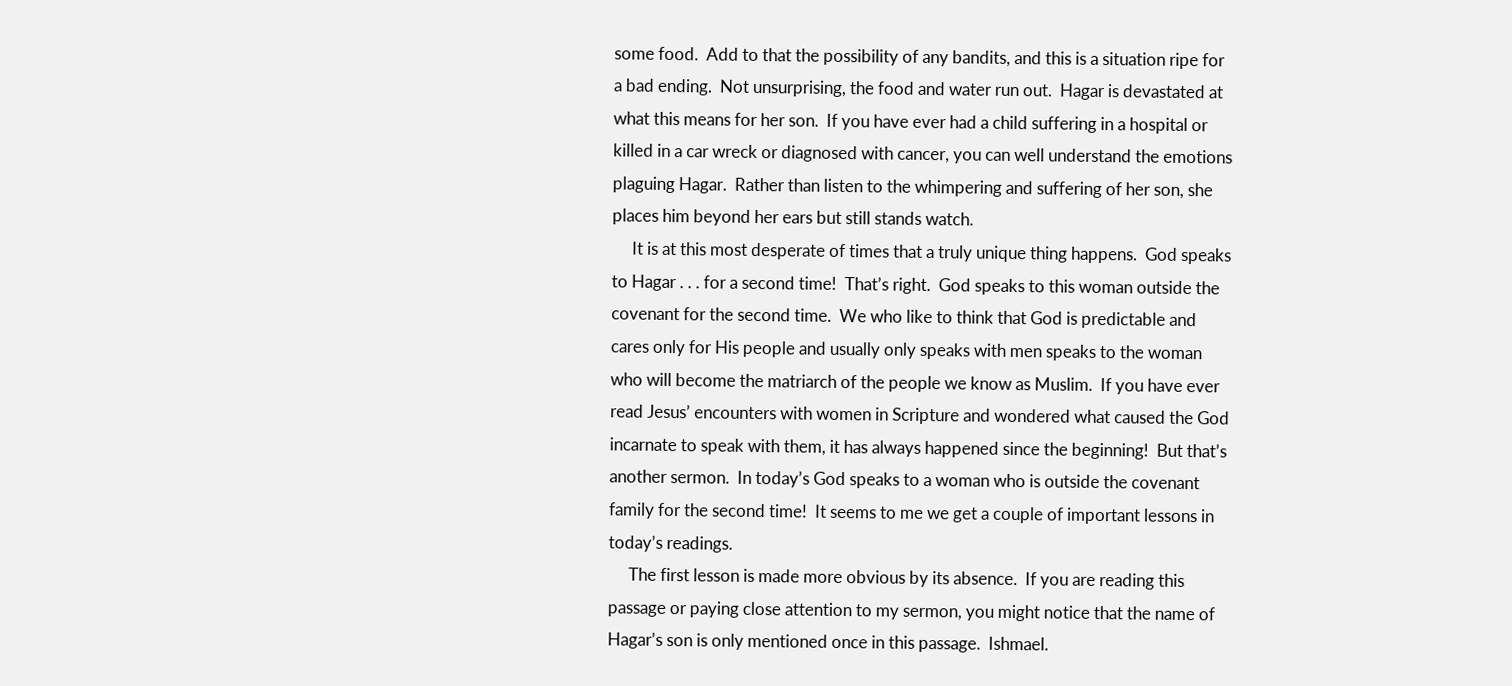some food.  Add to that the possibility of any bandits, and this is a situation ripe for a bad ending.  Not unsurprising, the food and water run out.  Hagar is devastated at what this means for her son.  If you have ever had a child suffering in a hospital or killed in a car wreck or diagnosed with cancer, you can well understand the emotions plaguing Hagar.  Rather than listen to the whimpering and suffering of her son, she places him beyond her ears but still stands watch.
     It is at this most desperate of times that a truly unique thing happens.  God speaks to Hagar . . . for a second time!  That’s right.  God speaks to this woman outside the covenant for the second time.  We who like to think that God is predictable and cares only for His people and usually only speaks with men speaks to the woman who will become the matriarch of the people we know as Muslim.  If you have ever read Jesus’ encounters with women in Scripture and wondered what caused the God incarnate to speak with them, it has always happened since the beginning!  But that’s another sermon.  In today’s God speaks to a woman who is outside the covenant family for the second time!  It seems to me we get a couple of important lessons in today’s readings.
     The first lesson is made more obvious by its absence.  If you are reading this passage or paying close attention to my sermon, you might notice that the name of Hagar’s son is only mentioned once in this passage.  Ishmael.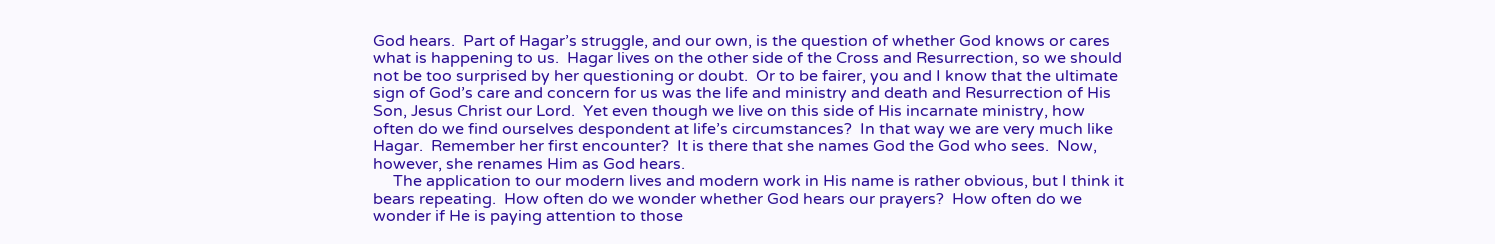God hears.  Part of Hagar’s struggle, and our own, is the question of whether God knows or cares what is happening to us.  Hagar lives on the other side of the Cross and Resurrection, so we should not be too surprised by her questioning or doubt.  Or to be fairer, you and I know that the ultimate sign of God’s care and concern for us was the life and ministry and death and Resurrection of His Son, Jesus Christ our Lord.  Yet even though we live on this side of His incarnate ministry, how often do we find ourselves despondent at life’s circumstances?  In that way we are very much like Hagar.  Remember her first encounter?  It is there that she names God the God who sees.  Now, however, she renames Him as God hears.
     The application to our modern lives and modern work in His name is rather obvious, but I think it bears repeating.  How often do we wonder whether God hears our prayers?  How often do we wonder if He is paying attention to those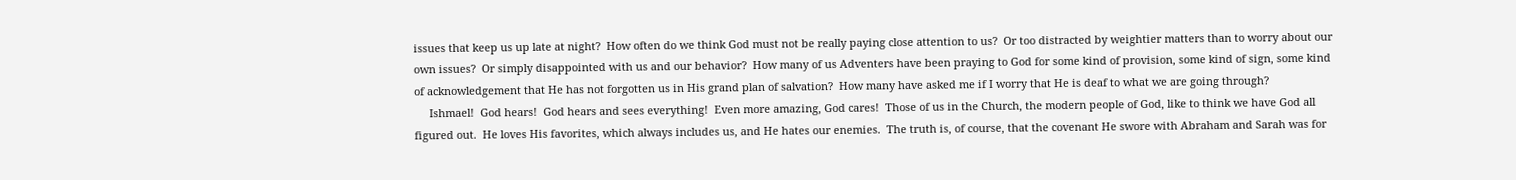issues that keep us up late at night?  How often do we think God must not be really paying close attention to us?  Or too distracted by weightier matters than to worry about our own issues?  Or simply disappointed with us and our behavior?  How many of us Adventers have been praying to God for some kind of provision, some kind of sign, some kind of acknowledgement that He has not forgotten us in His grand plan of salvation?  How many have asked me if I worry that He is deaf to what we are going through?
     Ishmael!  God hears!  God hears and sees everything!  Even more amazing, God cares!  Those of us in the Church, the modern people of God, like to think we have God all figured out.  He loves His favorites, which always includes us, and He hates our enemies.  The truth is, of course, that the covenant He swore with Abraham and Sarah was for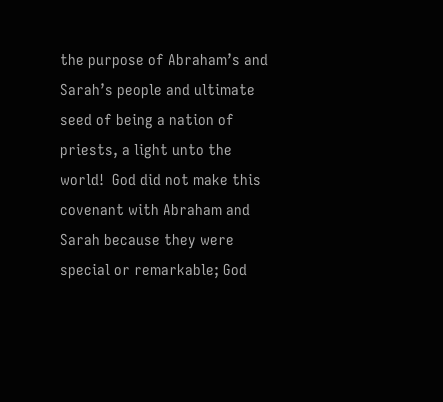the purpose of Abraham’s and Sarah’s people and ultimate seed of being a nation of priests, a light unto the world!  God did not make this covenant with Abraham and Sarah because they were special or remarkable; God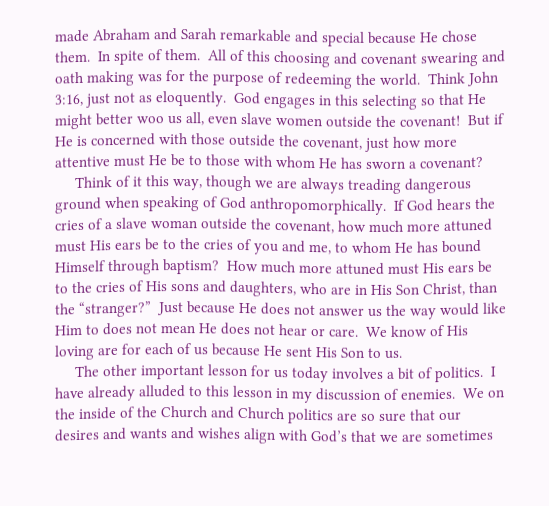made Abraham and Sarah remarkable and special because He chose them.  In spite of them.  All of this choosing and covenant swearing and oath making was for the purpose of redeeming the world.  Think John 3:16, just not as eloquently.  God engages in this selecting so that He might better woo us all, even slave women outside the covenant!  But if He is concerned with those outside the covenant, just how more attentive must He be to those with whom He has sworn a covenant?
     Think of it this way, though we are always treading dangerous ground when speaking of God anthropomorphically.  If God hears the cries of a slave woman outside the covenant, how much more attuned must His ears be to the cries of you and me, to whom He has bound Himself through baptism?  How much more attuned must His ears be to the cries of His sons and daughters, who are in His Son Christ, than the “stranger?”  Just because He does not answer us the way would like Him to does not mean He does not hear or care.  We know of His loving are for each of us because He sent His Son to us.
     The other important lesson for us today involves a bit of politics.  I have already alluded to this lesson in my discussion of enemies.  We on the inside of the Church and Church politics are so sure that our desires and wants and wishes align with God’s that we are sometimes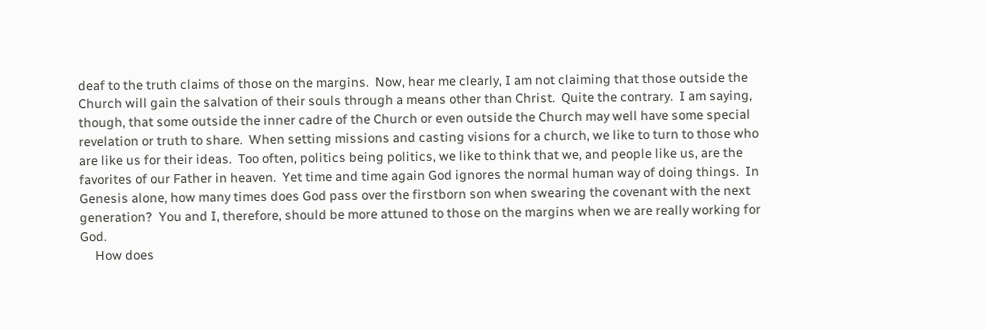deaf to the truth claims of those on the margins.  Now, hear me clearly, I am not claiming that those outside the Church will gain the salvation of their souls through a means other than Christ.  Quite the contrary.  I am saying, though, that some outside the inner cadre of the Church or even outside the Church may well have some special revelation or truth to share.  When setting missions and casting visions for a church, we like to turn to those who are like us for their ideas.  Too often, politics being politics, we like to think that we, and people like us, are the favorites of our Father in heaven.  Yet time and time again God ignores the normal human way of doing things.  In Genesis alone, how many times does God pass over the firstborn son when swearing the covenant with the next generation?  You and I, therefore, should be more attuned to those on the margins when we are really working for God.
     How does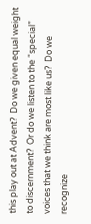this play out at Advent?  Do we given equal weight to discernment?  Or do we listen to the “special” voices that we think are most like us?  Do we recognize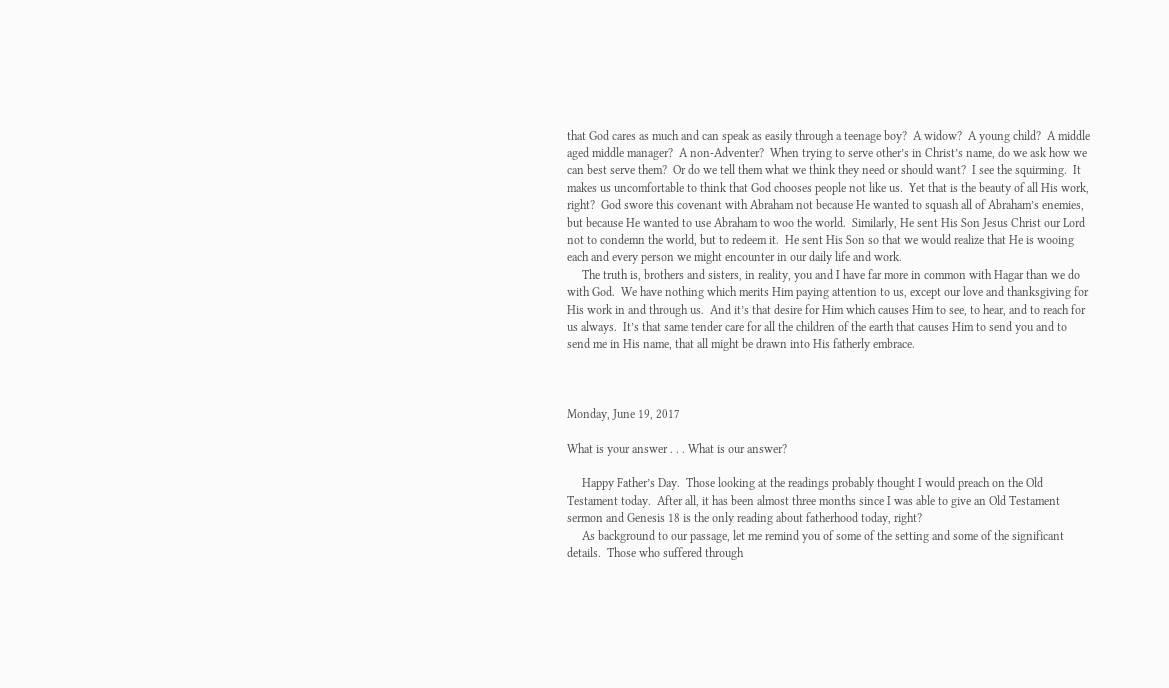that God cares as much and can speak as easily through a teenage boy?  A widow?  A young child?  A middle aged middle manager?  A non-Adventer?  When trying to serve other’s in Christ’s name, do we ask how we can best serve them?  Or do we tell them what we think they need or should want?  I see the squirming.  It makes us uncomfortable to think that God chooses people not like us.  Yet that is the beauty of all His work, right?  God swore this covenant with Abraham not because He wanted to squash all of Abraham’s enemies, but because He wanted to use Abraham to woo the world.  Similarly, He sent His Son Jesus Christ our Lord not to condemn the world, but to redeem it.  He sent His Son so that we would realize that He is wooing each and every person we might encounter in our daily life and work.
     The truth is, brothers and sisters, in reality, you and I have far more in common with Hagar than we do with God.  We have nothing which merits Him paying attention to us, except our love and thanksgiving for His work in and through us.  And it’s that desire for Him which causes Him to see, to hear, and to reach for us always.  It’s that same tender care for all the children of the earth that causes Him to send you and to send me in His name, that all might be drawn into His fatherly embrace.



Monday, June 19, 2017

What is your answer . . . What is our answer?

     Happy Father’s Day.  Those looking at the readings probably thought I would preach on the Old Testament today.  After all, it has been almost three months since I was able to give an Old Testament sermon and Genesis 18 is the only reading about fatherhood today, right?
     As background to our passage, let me remind you of some of the setting and some of the significant details.  Those who suffered through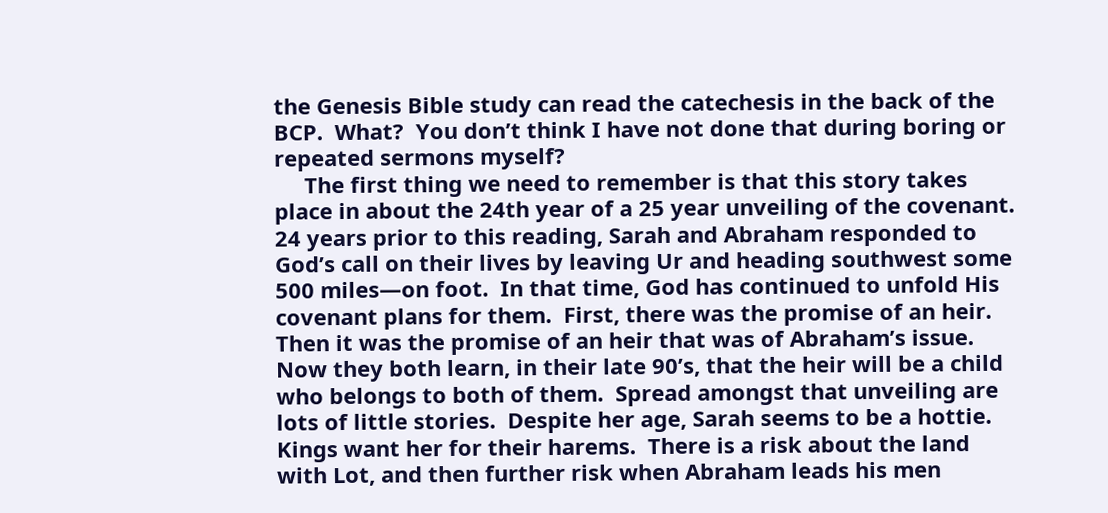the Genesis Bible study can read the catechesis in the back of the BCP.  What?  You don’t think I have not done that during boring or repeated sermons myself?
     The first thing we need to remember is that this story takes place in about the 24th year of a 25 year unveiling of the covenant.  24 years prior to this reading, Sarah and Abraham responded to God’s call on their lives by leaving Ur and heading southwest some 500 miles—on foot.  In that time, God has continued to unfold His covenant plans for them.  First, there was the promise of an heir.  Then it was the promise of an heir that was of Abraham’s issue.  Now they both learn, in their late 90’s, that the heir will be a child who belongs to both of them.  Spread amongst that unveiling are lots of little stories.  Despite her age, Sarah seems to be a hottie.  Kings want her for their harems.  There is a risk about the land with Lot, and then further risk when Abraham leads his men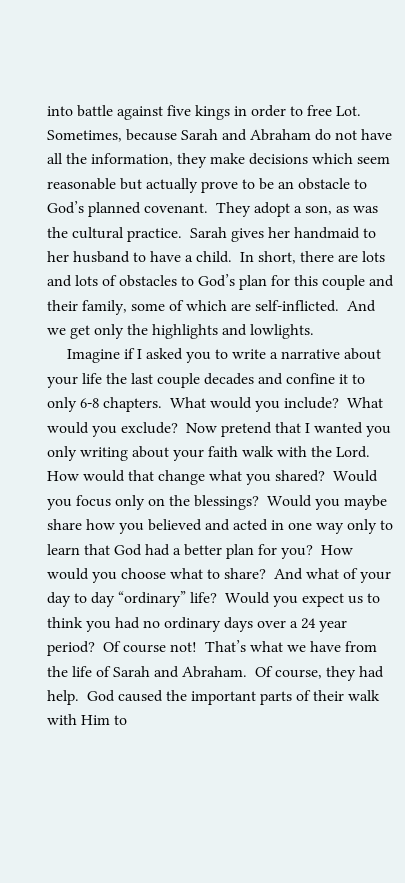into battle against five kings in order to free Lot.  Sometimes, because Sarah and Abraham do not have all the information, they make decisions which seem reasonable but actually prove to be an obstacle to God’s planned covenant.  They adopt a son, as was the cultural practice.  Sarah gives her handmaid to her husband to have a child.  In short, there are lots and lots of obstacles to God’s plan for this couple and their family, some of which are self-inflicted.  And we get only the highlights and lowlights.
     Imagine if I asked you to write a narrative about your life the last couple decades and confine it to only 6-8 chapters.  What would you include?  What would you exclude?  Now pretend that I wanted you only writing about your faith walk with the Lord.  How would that change what you shared?  Would you focus only on the blessings?  Would you maybe share how you believed and acted in one way only to learn that God had a better plan for you?  How would you choose what to share?  And what of your day to day “ordinary” life?  Would you expect us to think you had no ordinary days over a 24 year period?  Of course not!  That’s what we have from the life of Sarah and Abraham.  Of course, they had help.  God caused the important parts of their walk with Him to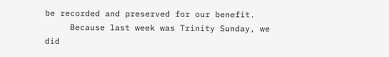be recorded and preserved for our benefit.
     Because last week was Trinity Sunday, we did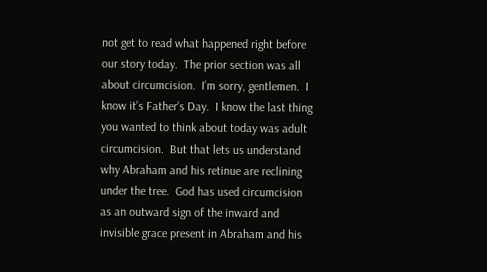not get to read what happened right before our story today.  The prior section was all about circumcision.  I’m sorry, gentlemen.  I know it’s Father’s Day.  I know the last thing you wanted to think about today was adult circumcision.  But that lets us understand why Abraham and his retinue are reclining under the tree.  God has used circumcision as an outward sign of the inward and invisible grace present in Abraham and his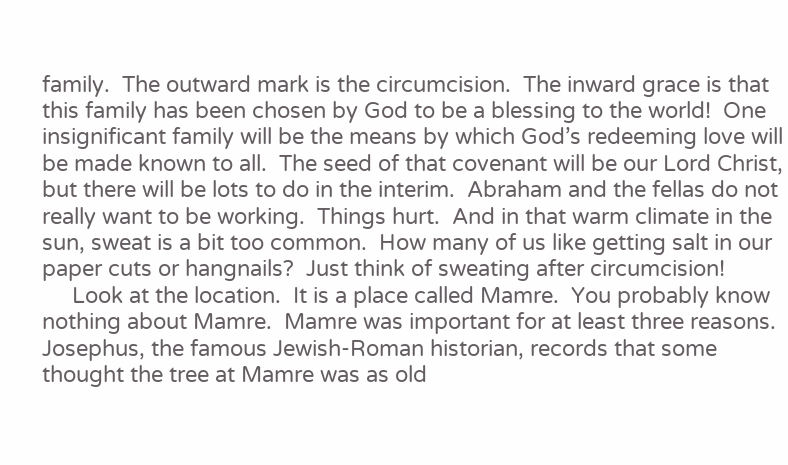family.  The outward mark is the circumcision.  The inward grace is that this family has been chosen by God to be a blessing to the world!  One insignificant family will be the means by which God’s redeeming love will be made known to all.  The seed of that covenant will be our Lord Christ, but there will be lots to do in the interim.  Abraham and the fellas do not really want to be working.  Things hurt.  And in that warm climate in the sun, sweat is a bit too common.  How many of us like getting salt in our paper cuts or hangnails?  Just think of sweating after circumcision!
     Look at the location.  It is a place called Mamre.  You probably know nothing about Mamre.  Mamre was important for at least three reasons.  Josephus, the famous Jewish-Roman historian, records that some thought the tree at Mamre was as old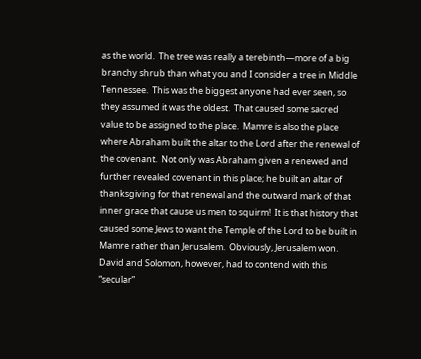as the world.  The tree was really a terebinth—more of a big branchy shrub than what you and I consider a tree in Middle Tennessee.  This was the biggest anyone had ever seen, so they assumed it was the oldest.  That caused some sacred value to be assigned to the place.  Mamre is also the place where Abraham built the altar to the Lord after the renewal of the covenant.  Not only was Abraham given a renewed and further revealed covenant in this place; he built an altar of thanksgiving for that renewal and the outward mark of that inner grace that cause us men to squirm!  It is that history that caused some Jews to want the Temple of the Lord to be built in Mamre rather than Jerusalem.  Obviously, Jerusalem won.  David and Solomon, however, had to contend with this “secular”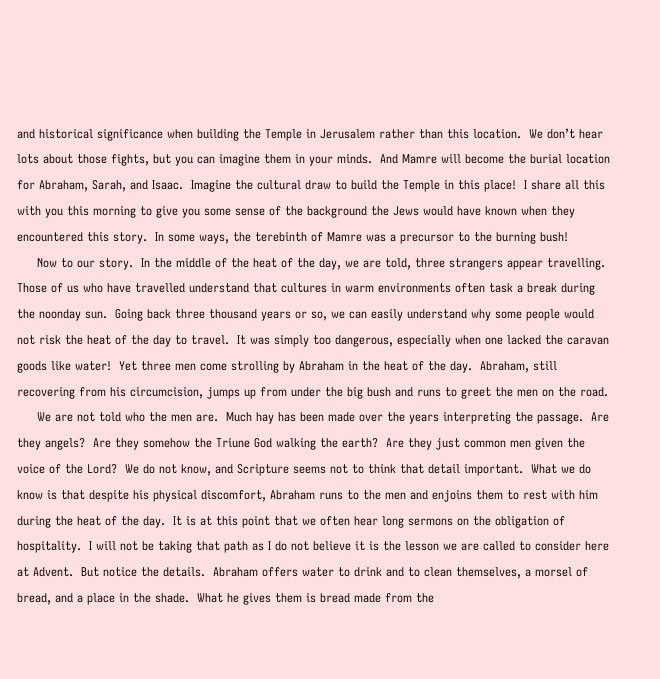and historical significance when building the Temple in Jerusalem rather than this location.  We don’t hear lots about those fights, but you can imagine them in your minds.  And Mamre will become the burial location for Abraham, Sarah, and Isaac.  Imagine the cultural draw to build the Temple in this place!  I share all this with you this morning to give you some sense of the background the Jews would have known when they encountered this story.  In some ways, the terebinth of Mamre was a precursor to the burning bush!
     Now to our story.  In the middle of the heat of the day, we are told, three strangers appear travelling.  Those of us who have travelled understand that cultures in warm environments often task a break during the noonday sun.  Going back three thousand years or so, we can easily understand why some people would not risk the heat of the day to travel.  It was simply too dangerous, especially when one lacked the caravan goods like water!  Yet three men come strolling by Abraham in the heat of the day.  Abraham, still recovering from his circumcision, jumps up from under the big bush and runs to greet the men on the road.
     We are not told who the men are.  Much hay has been made over the years interpreting the passage.  Are they angels?  Are they somehow the Triune God walking the earth?  Are they just common men given the voice of the Lord?  We do not know, and Scripture seems not to think that detail important.  What we do know is that despite his physical discomfort, Abraham runs to the men and enjoins them to rest with him during the heat of the day.  It is at this point that we often hear long sermons on the obligation of hospitality.  I will not be taking that path as I do not believe it is the lesson we are called to consider here at Advent.  But notice the details.  Abraham offers water to drink and to clean themselves, a morsel of bread, and a place in the shade.  What he gives them is bread made from the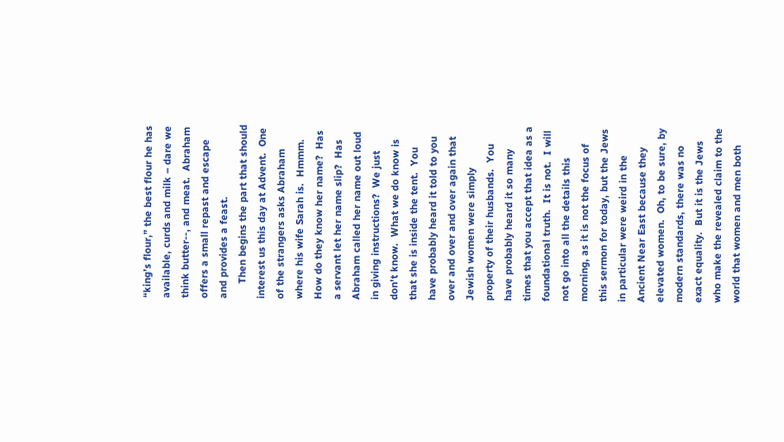“king’s flour,” the best flour he has available, curds and milk – dare we think butter--, and meat.  Abraham offers a small repast and escape and provides a feast.
     Then begins the part that should interest us this day at Advent.  One of the strangers asks Abraham where his wife Sarah is.  Hmmm.  How do they know her name?  Has a servant let her name slip?  Has Abraham called her name out loud in giving instructions?  We just don’t know.  What we do know is that she is inside the tent.  You have probably heard it told to you over and over and over again that Jewish women were simply property of their husbands.  You have probably heard it so many times that you accept that idea as a foundational truth.  It is not.  I will not go into all the details this morning, as it is not the focus of this sermon for today, but the Jews in particular were weird in the Ancient Near East because they elevated women.  Oh, to be sure, by modern standards, there was no exact equality.  But it is the Jews who make the revealed claim to the world that women and men both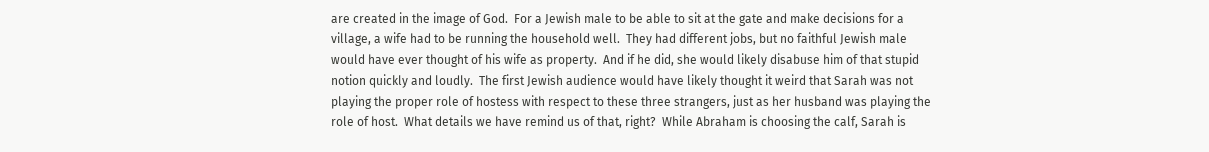are created in the image of God.  For a Jewish male to be able to sit at the gate and make decisions for a village, a wife had to be running the household well.  They had different jobs, but no faithful Jewish male would have ever thought of his wife as property.  And if he did, she would likely disabuse him of that stupid notion quickly and loudly.  The first Jewish audience would have likely thought it weird that Sarah was not playing the proper role of hostess with respect to these three strangers, just as her husband was playing the role of host.  What details we have remind us of that, right?  While Abraham is choosing the calf, Sarah is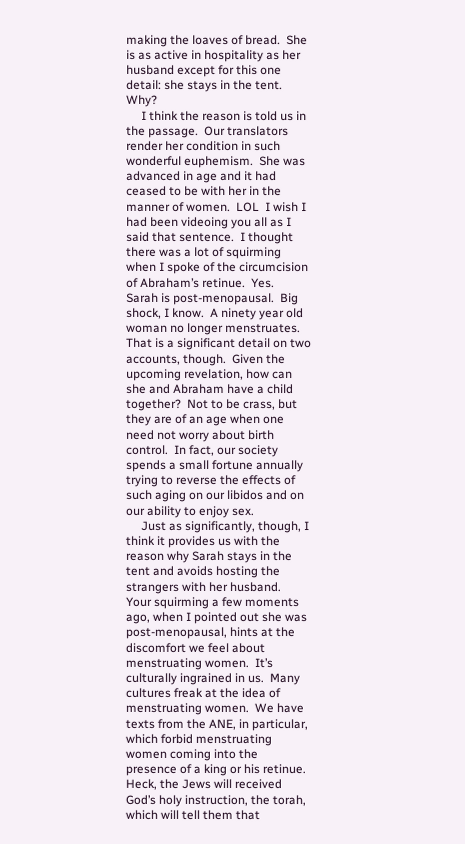making the loaves of bread.  She is as active in hospitality as her husband except for this one detail: she stays in the tent.  Why?
     I think the reason is told us in the passage.  Our translators render her condition in such wonderful euphemism.  She was advanced in age and it had ceased to be with her in the manner of women.  LOL  I wish I had been videoing you all as I said that sentence.  I thought there was a lot of squirming when I spoke of the circumcision of Abraham’s retinue.  Yes.  Sarah is post-menopausal.  Big shock, I know.  A ninety year old woman no longer menstruates.  That is a significant detail on two accounts, though.  Given the upcoming revelation, how can she and Abraham have a child together?  Not to be crass, but they are of an age when one need not worry about birth control.  In fact, our society spends a small fortune annually trying to reverse the effects of such aging on our libidos and on our ability to enjoy sex.
     Just as significantly, though, I think it provides us with the reason why Sarah stays in the tent and avoids hosting the strangers with her husband.  Your squirming a few moments ago, when I pointed out she was post-menopausal, hints at the discomfort we feel about menstruating women.  It’s culturally ingrained in us.  Many cultures freak at the idea of menstruating women.  We have texts from the ANE, in particular, which forbid menstruating women coming into the presence of a king or his retinue.  Heck, the Jews will received God’s holy instruction, the torah, which will tell them that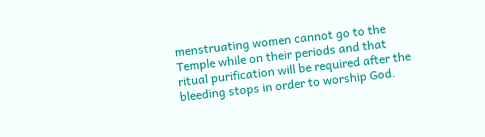menstruating women cannot go to the Temple while on their periods and that ritual purification will be required after the bleeding stops in order to worship God.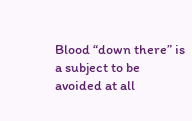Blood “down there” is a subject to be avoided at all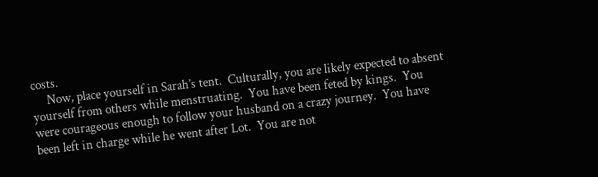costs.
     Now, place yourself in Sarah’s tent.  Culturally, you are likely expected to absent yourself from others while menstruating.  You have been feted by kings.  You were courageous enough to follow your husband on a crazy journey.  You have been left in charge while he went after Lot.  You are not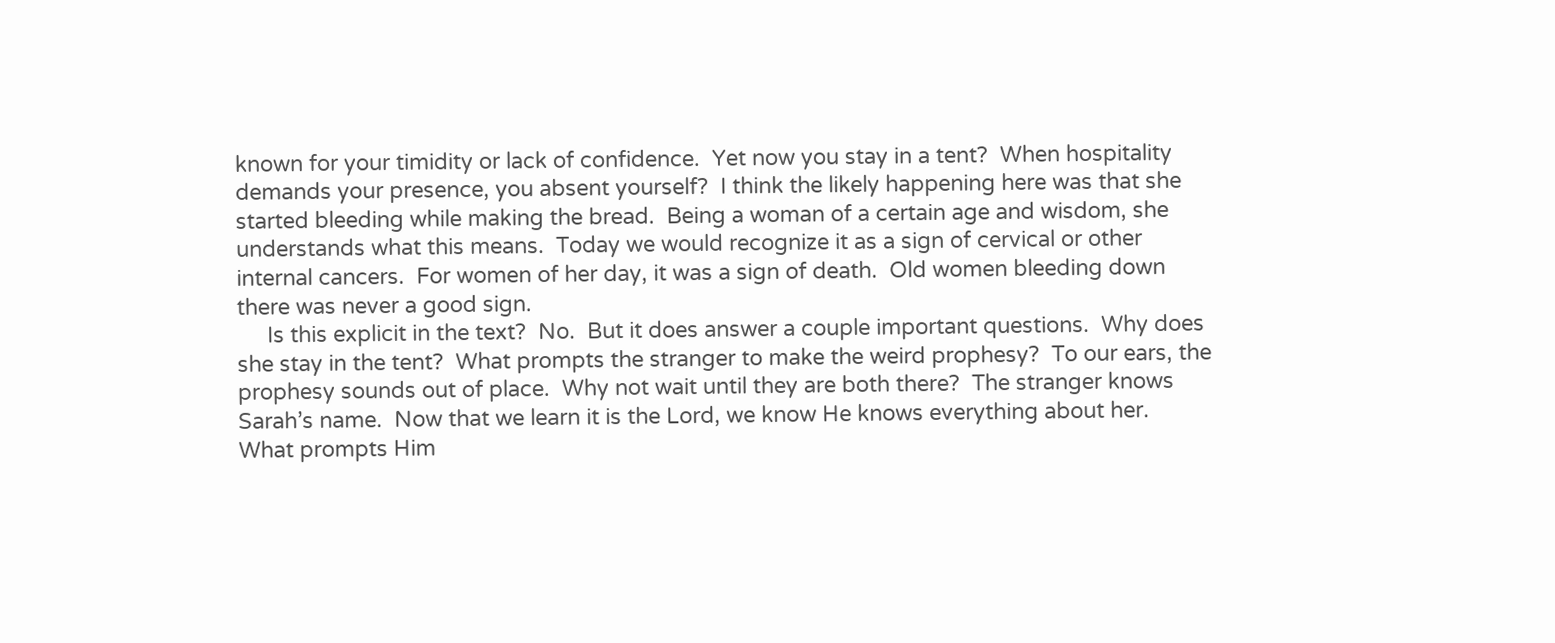known for your timidity or lack of confidence.  Yet now you stay in a tent?  When hospitality demands your presence, you absent yourself?  I think the likely happening here was that she started bleeding while making the bread.  Being a woman of a certain age and wisdom, she understands what this means.  Today we would recognize it as a sign of cervical or other internal cancers.  For women of her day, it was a sign of death.  Old women bleeding down there was never a good sign.
     Is this explicit in the text?  No.  But it does answer a couple important questions.  Why does she stay in the tent?  What prompts the stranger to make the weird prophesy?  To our ears, the prophesy sounds out of place.  Why not wait until they are both there?  The stranger knows Sarah’s name.  Now that we learn it is the Lord, we know He knows everything about her.  What prompts Him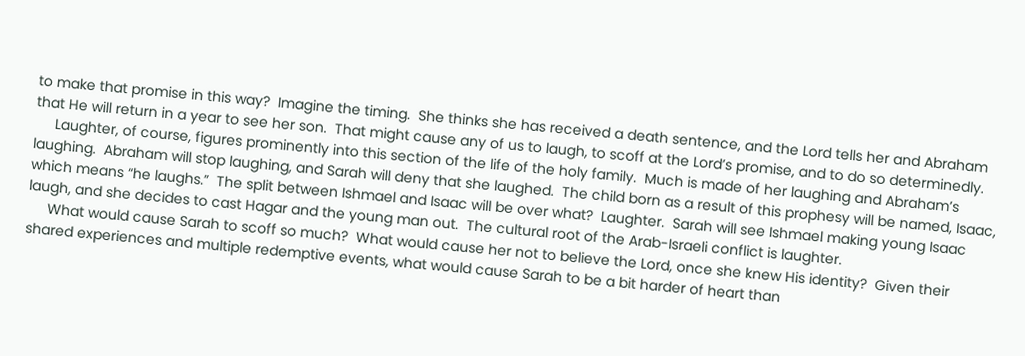to make that promise in this way?  Imagine the timing.  She thinks she has received a death sentence, and the Lord tells her and Abraham that He will return in a year to see her son.  That might cause any of us to laugh, to scoff at the Lord’s promise, and to do so determinedly.
     Laughter, of course, figures prominently into this section of the life of the holy family.  Much is made of her laughing and Abraham’s laughing.  Abraham will stop laughing, and Sarah will deny that she laughed.  The child born as a result of this prophesy will be named, Isaac, which means “he laughs.”  The split between Ishmael and Isaac will be over what?  Laughter.  Sarah will see Ishmael making young Isaac laugh, and she decides to cast Hagar and the young man out.  The cultural root of the Arab-Israeli conflict is laughter.
     What would cause Sarah to scoff so much?  What would cause her not to believe the Lord, once she knew His identity?  Given their shared experiences and multiple redemptive events, what would cause Sarah to be a bit harder of heart than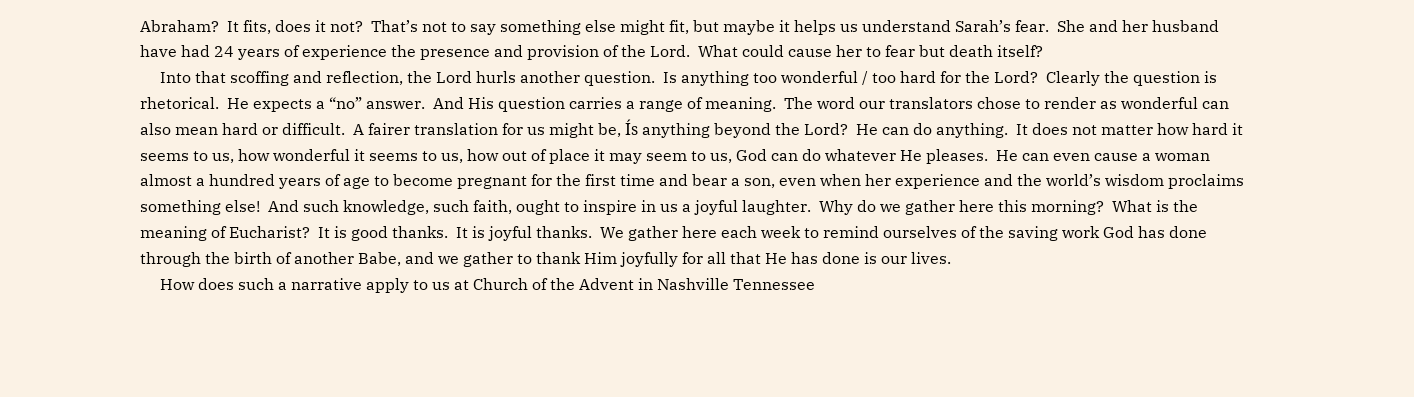Abraham?  It fits, does it not?  That’s not to say something else might fit, but maybe it helps us understand Sarah’s fear.  She and her husband have had 24 years of experience the presence and provision of the Lord.  What could cause her to fear but death itself?
     Into that scoffing and reflection, the Lord hurls another question.  Is anything too wonderful / too hard for the Lord?  Clearly the question is rhetorical.  He expects a “no” answer.  And His question carries a range of meaning.  The word our translators chose to render as wonderful can also mean hard or difficult.  A fairer translation for us might be, Ís anything beyond the Lord?  He can do anything.  It does not matter how hard it seems to us, how wonderful it seems to us, how out of place it may seem to us, God can do whatever He pleases.  He can even cause a woman almost a hundred years of age to become pregnant for the first time and bear a son, even when her experience and the world’s wisdom proclaims something else!  And such knowledge, such faith, ought to inspire in us a joyful laughter.  Why do we gather here this morning?  What is the meaning of Eucharist?  It is good thanks.  It is joyful thanks.  We gather here each week to remind ourselves of the saving work God has done through the birth of another Babe, and we gather to thank Him joyfully for all that He has done is our lives.
     How does such a narrative apply to us at Church of the Advent in Nashville Tennessee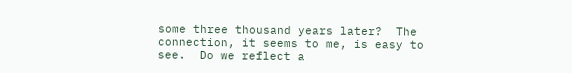some three thousand years later?  The connection, it seems to me, is easy to see.  Do we reflect a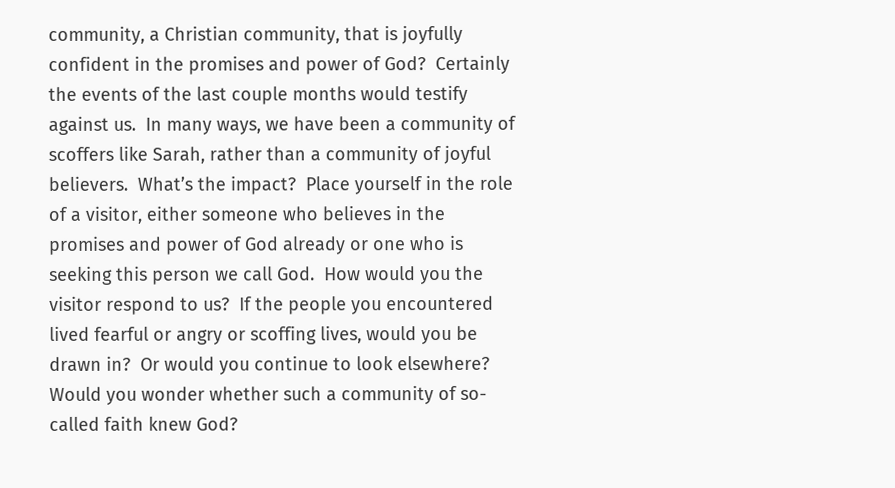community, a Christian community, that is joyfully confident in the promises and power of God?  Certainly the events of the last couple months would testify against us.  In many ways, we have been a community of scoffers like Sarah, rather than a community of joyful believers.  What’s the impact?  Place yourself in the role of a visitor, either someone who believes in the promises and power of God already or one who is seeking this person we call God.  How would you the visitor respond to us?  If the people you encountered lived fearful or angry or scoffing lives, would you be drawn in?  Or would you continue to look elsewhere?  Would you wonder whether such a community of so-called faith knew God?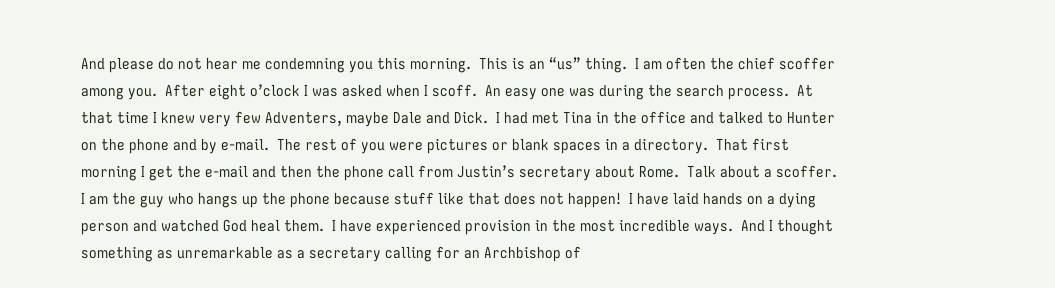And please do not hear me condemning you this morning.  This is an “us” thing.  I am often the chief scoffer among you.  After eight o’clock I was asked when I scoff.  An easy one was during the search process.  At that time I knew very few Adventers, maybe Dale and Dick.  I had met Tina in the office and talked to Hunter on the phone and by e-mail.  The rest of you were pictures or blank spaces in a directory.  That first morning I get the e-mail and then the phone call from Justin’s secretary about Rome.  Talk about a scoffer.  I am the guy who hangs up the phone because stuff like that does not happen!  I have laid hands on a dying person and watched God heal them.  I have experienced provision in the most incredible ways.  And I thought something as unremarkable as a secretary calling for an Archbishop of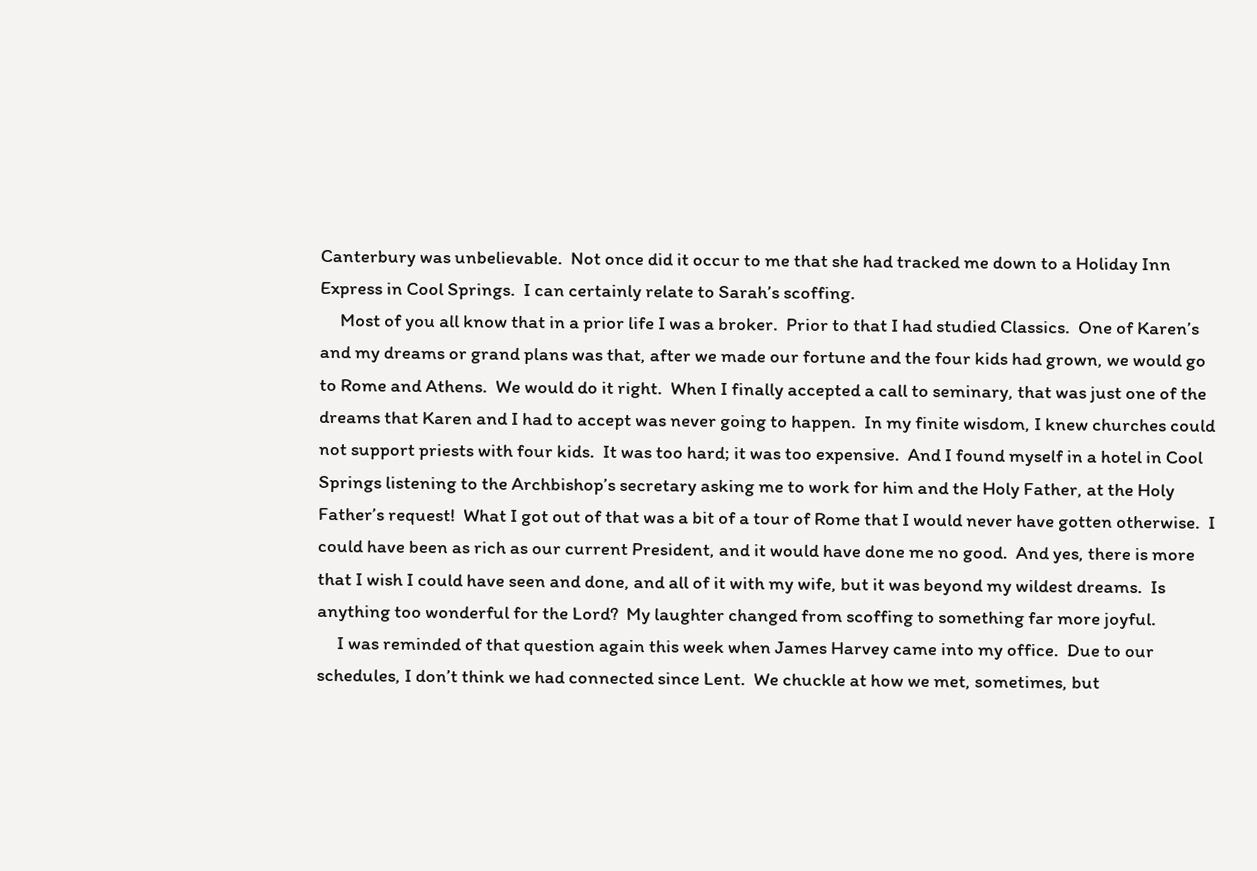Canterbury was unbelievable.  Not once did it occur to me that she had tracked me down to a Holiday Inn Express in Cool Springs.  I can certainly relate to Sarah’s scoffing.
     Most of you all know that in a prior life I was a broker.  Prior to that I had studied Classics.  One of Karen’s and my dreams or grand plans was that, after we made our fortune and the four kids had grown, we would go to Rome and Athens.  We would do it right.  When I finally accepted a call to seminary, that was just one of the dreams that Karen and I had to accept was never going to happen.  In my finite wisdom, I knew churches could not support priests with four kids.  It was too hard; it was too expensive.  And I found myself in a hotel in Cool Springs listening to the Archbishop’s secretary asking me to work for him and the Holy Father, at the Holy Father’s request!  What I got out of that was a bit of a tour of Rome that I would never have gotten otherwise.  I could have been as rich as our current President, and it would have done me no good.  And yes, there is more that I wish I could have seen and done, and all of it with my wife, but it was beyond my wildest dreams.  Is anything too wonderful for the Lord?  My laughter changed from scoffing to something far more joyful.
     I was reminded of that question again this week when James Harvey came into my office.  Due to our schedules, I don’t think we had connected since Lent.  We chuckle at how we met, sometimes, but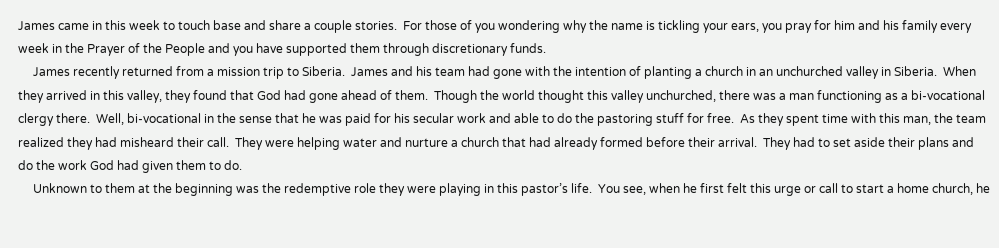James came in this week to touch base and share a couple stories.  For those of you wondering why the name is tickling your ears, you pray for him and his family every week in the Prayer of the People and you have supported them through discretionary funds.
     James recently returned from a mission trip to Siberia.  James and his team had gone with the intention of planting a church in an unchurched valley in Siberia.  When they arrived in this valley, they found that God had gone ahead of them.  Though the world thought this valley unchurched, there was a man functioning as a bi-vocational clergy there.  Well, bi-vocational in the sense that he was paid for his secular work and able to do the pastoring stuff for free.  As they spent time with this man, the team realized they had misheard their call.  They were helping water and nurture a church that had already formed before their arrival.  They had to set aside their plans and do the work God had given them to do.
     Unknown to them at the beginning was the redemptive role they were playing in this pastor’s life.  You see, when he first felt this urge or call to start a home church, he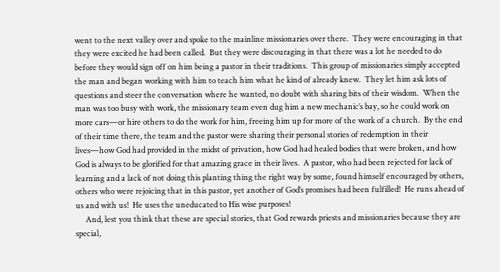went to the next valley over and spoke to the mainline missionaries over there.  They were encouraging in that they were excited he had been called.  But they were discouraging in that there was a lot he needed to do before they would sign off on him being a pastor in their traditions.  This group of missionaries simply accepted the man and began working with him to teach him what he kind of already knew.  They let him ask lots of questions and steer the conversation where he wanted, no doubt with sharing bits of their wisdom.  When the man was too busy with work, the missionary team even dug him a new mechanic’s bay, so he could work on more cars—or hire others to do the work for him, freeing him up for more of the work of a church.  By the end of their time there, the team and the pastor were sharing their personal stories of redemption in their lives—how God had provided in the midst of privation, how God had healed bodies that were broken, and how God is always to be glorified for that amazing grace in their lives.  A pastor, who had been rejected for lack of learning and a lack of not doing this planting thing the right way by some, found himself encouraged by others, others who were rejoicing that in this pastor, yet another of God’s promises had been fulfilled!  He runs ahead of us and with us!  He uses the uneducated to His wise purposes!
     And, lest you think that these are special stories, that God rewards priests and missionaries because they are special,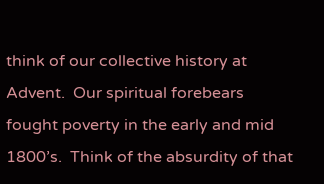think of our collective history at Advent.  Our spiritual forebears fought poverty in the early and mid 1800’s.  Think of the absurdity of that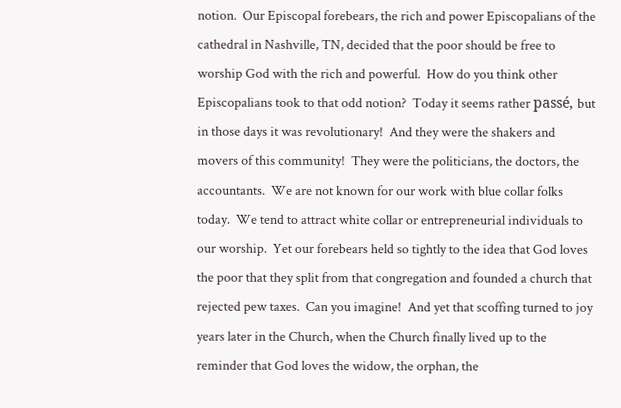notion.  Our Episcopal forebears, the rich and power Episcopalians of the cathedral in Nashville, TN, decided that the poor should be free to worship God with the rich and powerful.  How do you think other Episcopalians took to that odd notion?  Today it seems rather passé, but in those days it was revolutionary!  And they were the shakers and movers of this community!  They were the politicians, the doctors, the accountants.  We are not known for our work with blue collar folks today.  We tend to attract white collar or entrepreneurial individuals to our worship.  Yet our forebears held so tightly to the idea that God loves the poor that they split from that congregation and founded a church that rejected pew taxes.  Can you imagine!  And yet that scoffing turned to joy years later in the Church, when the Church finally lived up to the reminder that God loves the widow, the orphan, the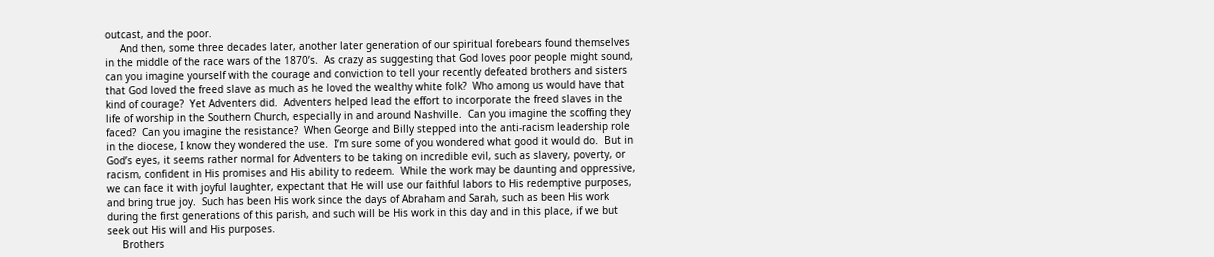outcast, and the poor.
     And then, some three decades later, another later generation of our spiritual forebears found themselves in the middle of the race wars of the 1870’s.  As crazy as suggesting that God loves poor people might sound, can you imagine yourself with the courage and conviction to tell your recently defeated brothers and sisters that God loved the freed slave as much as he loved the wealthy white folk?  Who among us would have that kind of courage?  Yet Adventers did.  Adventers helped lead the effort to incorporate the freed slaves in the life of worship in the Southern Church, especially in and around Nashville.  Can you imagine the scoffing they faced?  Can you imagine the resistance?  When George and Billy stepped into the anti-racism leadership role in the diocese, I know they wondered the use.  I’m sure some of you wondered what good it would do.  But in God’s eyes, it seems rather normal for Adventers to be taking on incredible evil, such as slavery, poverty, or racism, confident in His promises and His ability to redeem.  While the work may be daunting and oppressive, we can face it with joyful laughter, expectant that He will use our faithful labors to His redemptive purposes, and bring true joy.  Such has been His work since the days of Abraham and Sarah, such as been His work during the first generations of this parish, and such will be His work in this day and in this place, if we but seek out His will and His purposes.
     Brothers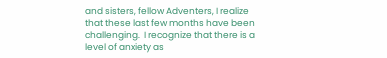and sisters, fellow Adventers, I realize that these last few months have been challenging.  I recognize that there is a level of anxiety as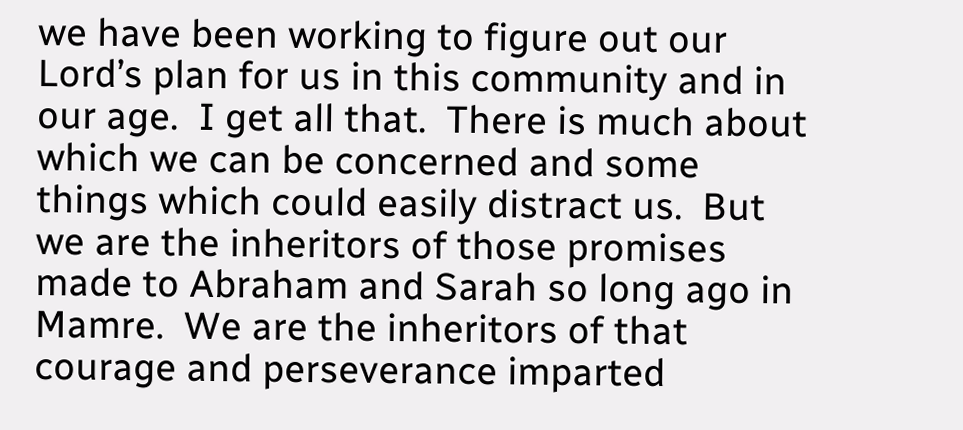we have been working to figure out our Lord’s plan for us in this community and in our age.  I get all that.  There is much about which we can be concerned and some things which could easily distract us.  But we are the inheritors of those promises made to Abraham and Sarah so long ago in Mamre.  We are the inheritors of that courage and perseverance imparted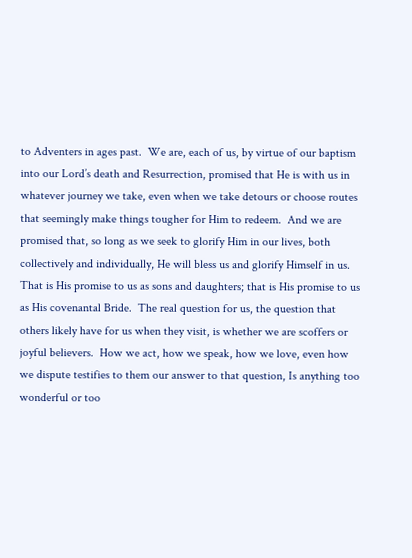to Adventers in ages past.  We are, each of us, by virtue of our baptism into our Lord’s death and Resurrection, promised that He is with us in whatever journey we take, even when we take detours or choose routes that seemingly make things tougher for Him to redeem.  And we are promised that, so long as we seek to glorify Him in our lives, both collectively and individually, He will bless us and glorify Himself in us.  That is His promise to us as sons and daughters; that is His promise to us as His covenantal Bride.  The real question for us, the question that others likely have for us when they visit, is whether we are scoffers or joyful believers.  How we act, how we speak, how we love, even how we dispute testifies to them our answer to that question, Is anything too wonderful or too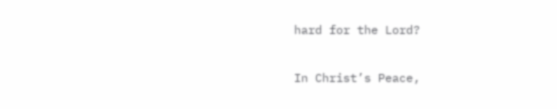hard for the Lord?

In Christ’s Peace,